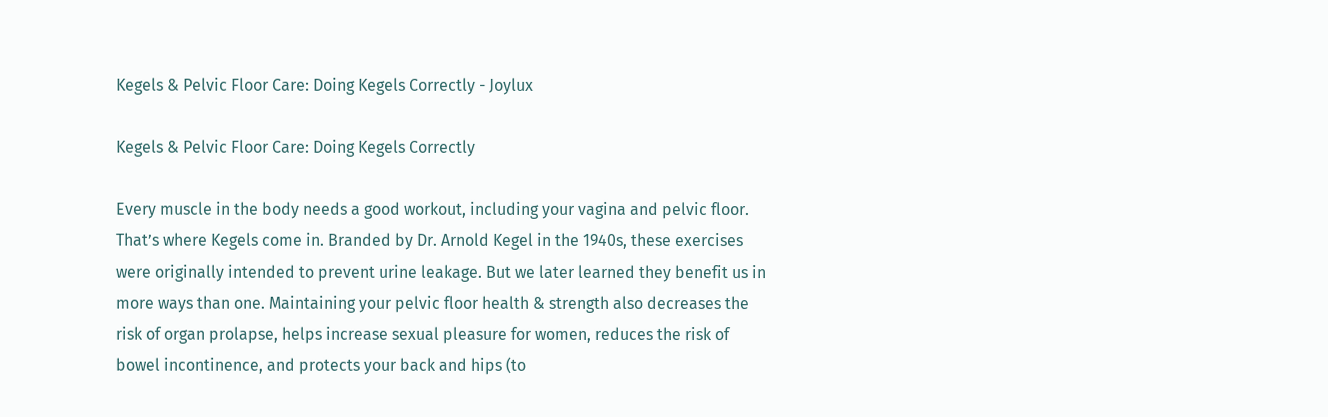Kegels & Pelvic Floor Care: Doing Kegels Correctly - Joylux

Kegels & Pelvic Floor Care: Doing Kegels Correctly

Every muscle in the body needs a good workout, including your vagina and pelvic floor. That’s where Kegels come in. Branded by Dr. Arnold Kegel in the 1940s, these exercises were originally intended to prevent urine leakage. But we later learned they benefit us in more ways than one. Maintaining your pelvic floor health & strength also decreases the risk of organ prolapse, helps increase sexual pleasure for women, reduces the risk of bowel incontinence, and protects your back and hips (to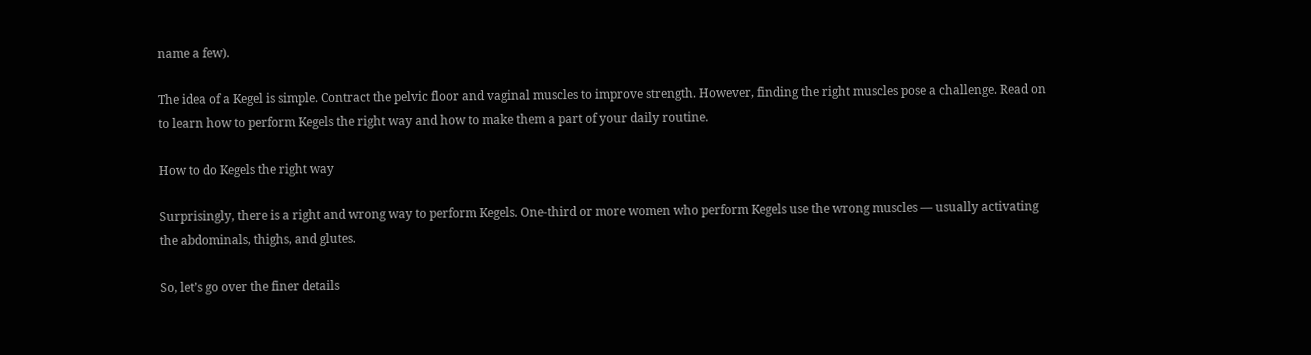name a few).

The idea of a Kegel is simple. Contract the pelvic floor and vaginal muscles to improve strength. However, finding the right muscles pose a challenge. Read on to learn how to perform Kegels the right way and how to make them a part of your daily routine.

How to do Kegels the right way

Surprisingly, there is a right and wrong way to perform Kegels. One-third or more women who perform Kegels use the wrong muscles — usually activating the abdominals, thighs, and glutes.

So, let’s go over the finer details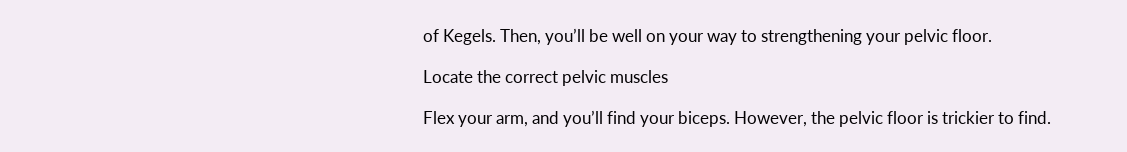of Kegels. Then, you’ll be well on your way to strengthening your pelvic floor.

Locate the correct pelvic muscles

Flex your arm, and you’ll find your biceps. However, the pelvic floor is trickier to find.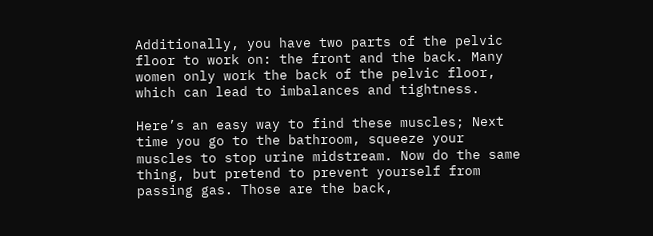Additionally, you have two parts of the pelvic floor to work on: the front and the back. Many women only work the back of the pelvic floor, which can lead to imbalances and tightness.

Here’s an easy way to find these muscles; Next time you go to the bathroom, squeeze your muscles to stop urine midstream. Now do the same thing, but pretend to prevent yourself from passing gas. Those are the back,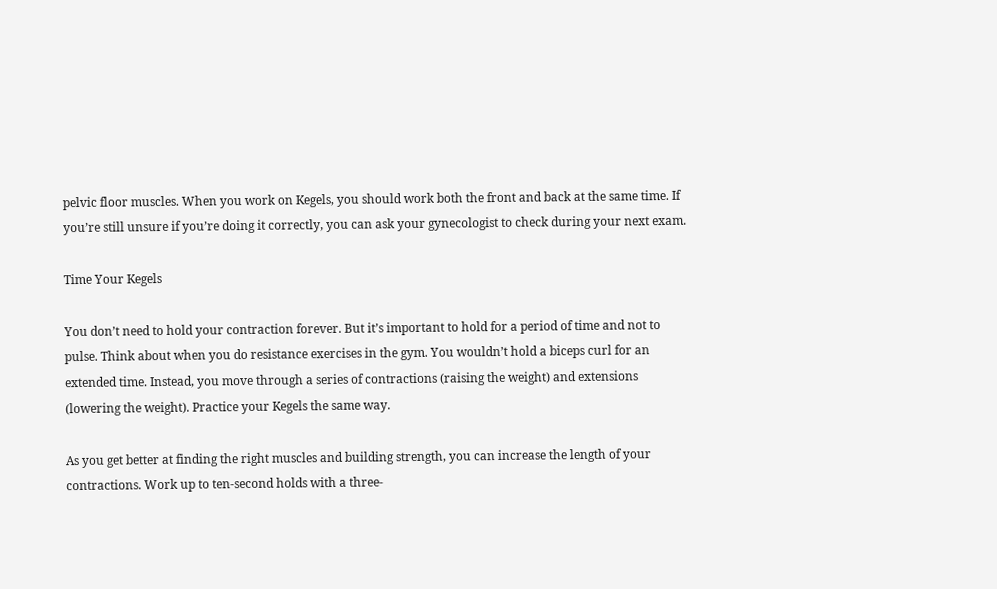pelvic floor muscles. When you work on Kegels, you should work both the front and back at the same time. If you’re still unsure if you’re doing it correctly, you can ask your gynecologist to check during your next exam.

Time Your Kegels

You don’t need to hold your contraction forever. But it’s important to hold for a period of time and not to pulse. Think about when you do resistance exercises in the gym. You wouldn’t hold a biceps curl for an extended time. Instead, you move through a series of contractions (raising the weight) and extensions (lowering the weight). Practice your Kegels the same way.

As you get better at finding the right muscles and building strength, you can increase the length of your contractions. Work up to ten-second holds with a three-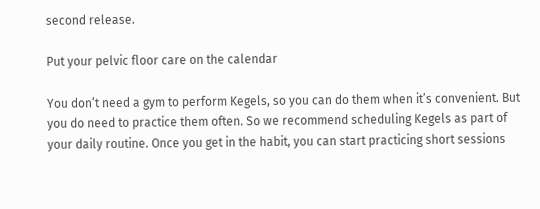second release.

Put your pelvic floor care on the calendar

You don’t need a gym to perform Kegels, so you can do them when it’s convenient. But you do need to practice them often. So we recommend scheduling Kegels as part of your daily routine. Once you get in the habit, you can start practicing short sessions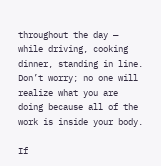throughout the day — while driving, cooking dinner, standing in line. Don’t worry; no one will realize what you are doing because all of the work is inside your body.

If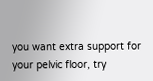you want extra support for your pelvic floor, try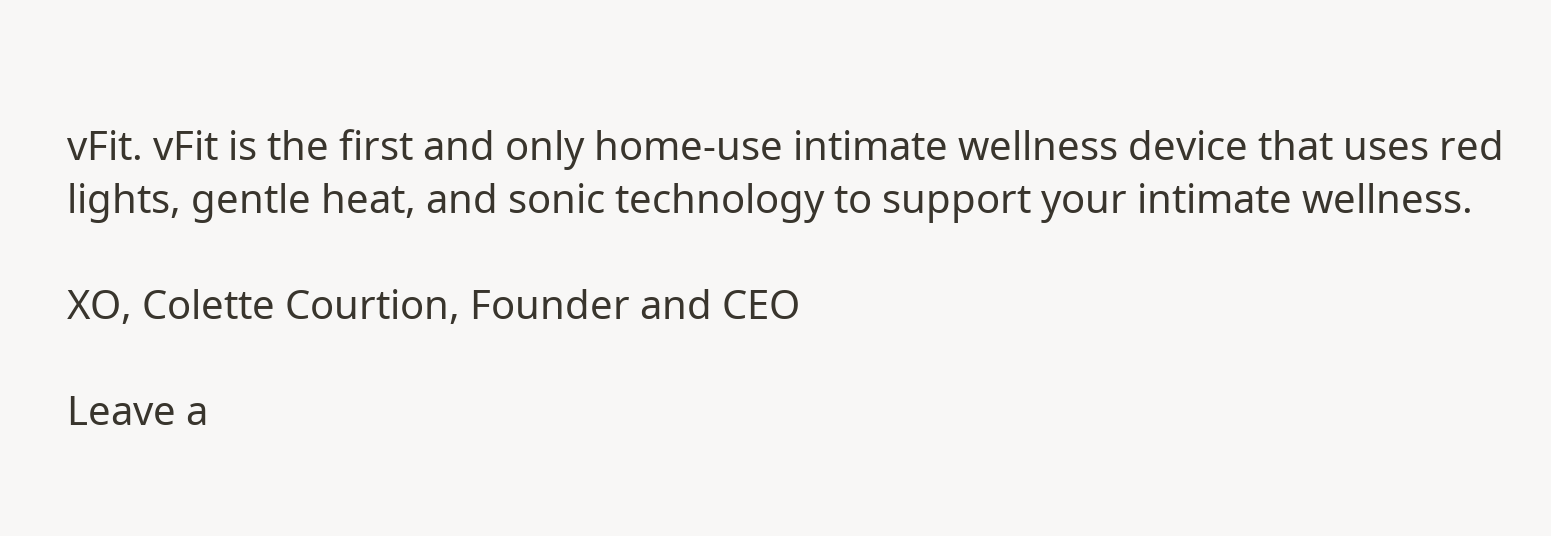vFit. vFit is the first and only home-use intimate wellness device that uses red lights, gentle heat, and sonic technology to support your intimate wellness.

XO, Colette Courtion, Founder and CEO

Leave a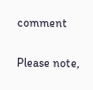comment

Please note,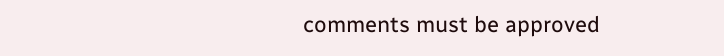comments must be approved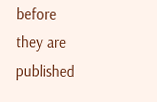before they are published